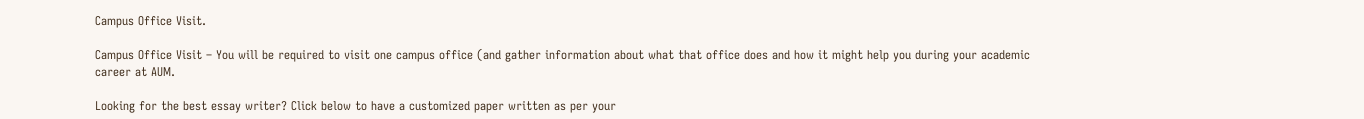Campus Office Visit.

Campus Office Visit – You will be required to visit one campus office (and gather information about what that office does and how it might help you during your academic career at AUM.

Looking for the best essay writer? Click below to have a customized paper written as per your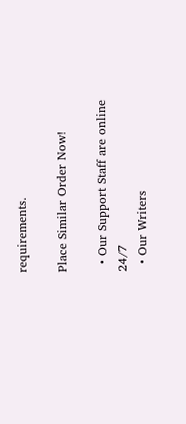requirements.

Place Similar Order Now!

  • Our Support Staff are online 24/7
  • Our Writers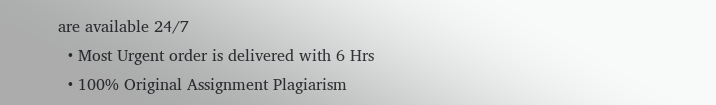are available 24/7
  • Most Urgent order is delivered with 6 Hrs
  • 100% Original Assignment Plagiarism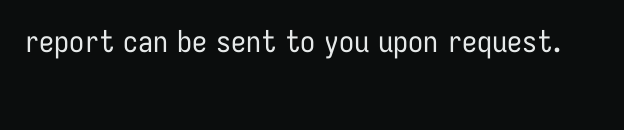report can be sent to you upon request.